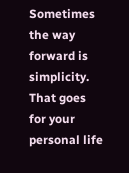Sometimes the way forward is simplicity. That goes for your personal life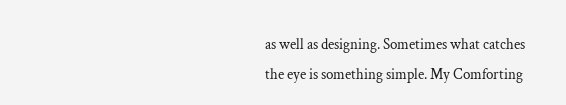as well as designing. Sometimes what catches the eye is something simple. My Comforting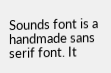Sounds font is a handmade sans serif font. It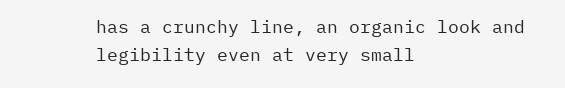has a crunchy line, an organic look and legibility even at very small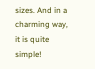sizes. And in a charming way, it is quite simple!